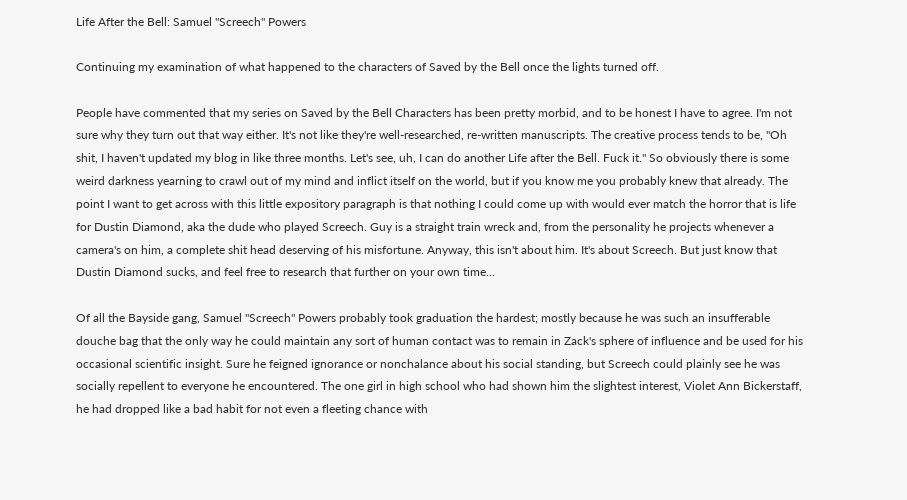Life After the Bell: Samuel "Screech" Powers

Continuing my examination of what happened to the characters of Saved by the Bell once the lights turned off.

People have commented that my series on Saved by the Bell Characters has been pretty morbid, and to be honest I have to agree. I'm not sure why they turn out that way either. It's not like they're well-researched, re-written manuscripts. The creative process tends to be, "Oh shit, I haven't updated my blog in like three months. Let's see, uh, I can do another Life after the Bell. Fuck it." So obviously there is some weird darkness yearning to crawl out of my mind and inflict itself on the world, but if you know me you probably knew that already. The point I want to get across with this little expository paragraph is that nothing I could come up with would ever match the horror that is life for Dustin Diamond, aka the dude who played Screech. Guy is a straight train wreck and, from the personality he projects whenever a camera's on him, a complete shit head deserving of his misfortune. Anyway, this isn't about him. It's about Screech. But just know that Dustin Diamond sucks, and feel free to research that further on your own time...

Of all the Bayside gang, Samuel "Screech" Powers probably took graduation the hardest; mostly because he was such an insufferable douche bag that the only way he could maintain any sort of human contact was to remain in Zack's sphere of influence and be used for his occasional scientific insight. Sure he feigned ignorance or nonchalance about his social standing, but Screech could plainly see he was socially repellent to everyone he encountered. The one girl in high school who had shown him the slightest interest, Violet Ann Bickerstaff, he had dropped like a bad habit for not even a fleeting chance with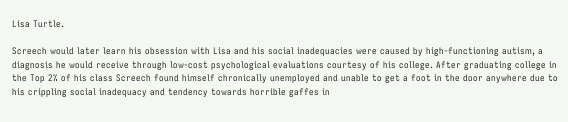Lisa Turtle.

Screech would later learn his obsession with Lisa and his social inadequacies were caused by high-functioning autism, a diagnosis he would receive through low-cost psychological evaluations courtesy of his college. After graduating college in the Top 2% of his class Screech found himself chronically unemployed and unable to get a foot in the door anywhere due to his crippling social inadequacy and tendency towards horrible gaffes in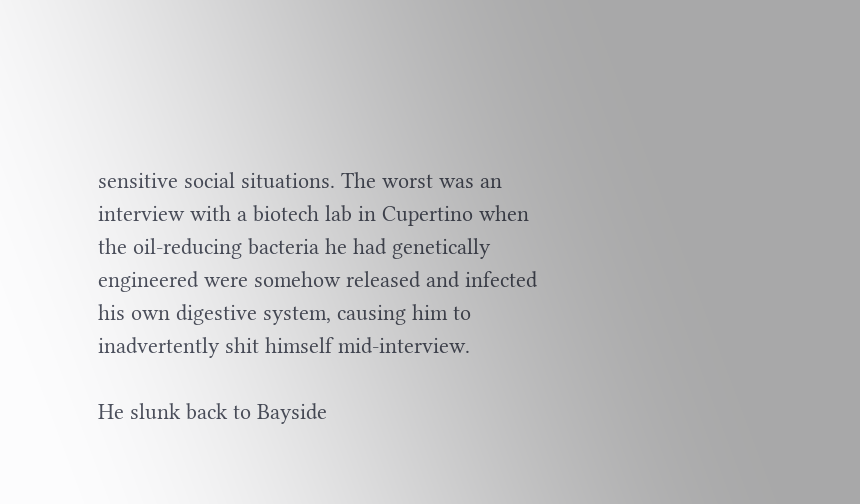sensitive social situations. The worst was an interview with a biotech lab in Cupertino when the oil-reducing bacteria he had genetically engineered were somehow released and infected his own digestive system, causing him to inadvertently shit himself mid-interview.

He slunk back to Bayside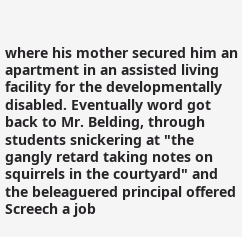where his mother secured him an apartment in an assisted living facility for the developmentally disabled. Eventually word got back to Mr. Belding, through students snickering at "the gangly retard taking notes on squirrels in the courtyard" and the beleaguered principal offered Screech a job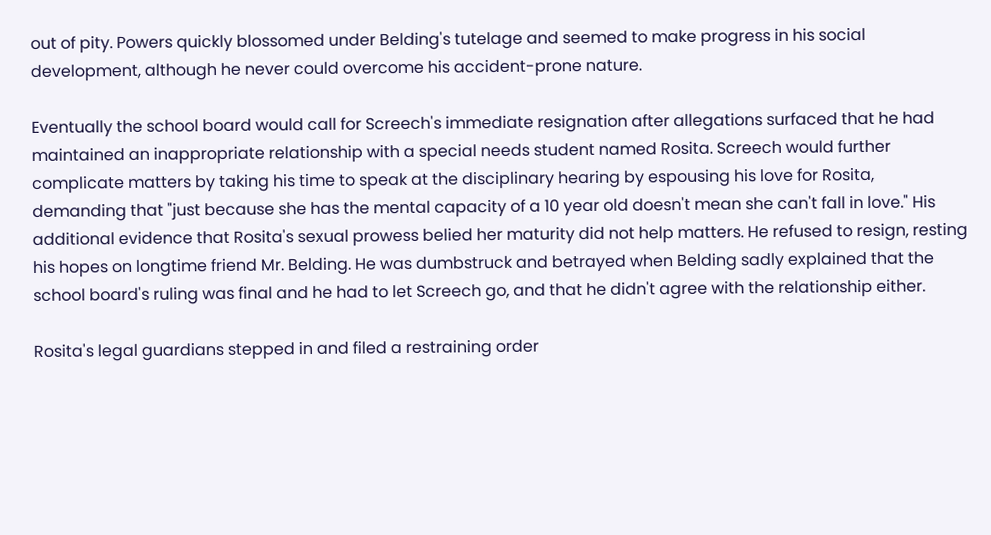out of pity. Powers quickly blossomed under Belding's tutelage and seemed to make progress in his social development, although he never could overcome his accident-prone nature.

Eventually the school board would call for Screech's immediate resignation after allegations surfaced that he had maintained an inappropriate relationship with a special needs student named Rosita. Screech would further complicate matters by taking his time to speak at the disciplinary hearing by espousing his love for Rosita, demanding that "just because she has the mental capacity of a 10 year old doesn't mean she can't fall in love." His additional evidence that Rosita's sexual prowess belied her maturity did not help matters. He refused to resign, resting his hopes on longtime friend Mr. Belding. He was dumbstruck and betrayed when Belding sadly explained that the school board's ruling was final and he had to let Screech go, and that he didn't agree with the relationship either.

Rosita's legal guardians stepped in and filed a restraining order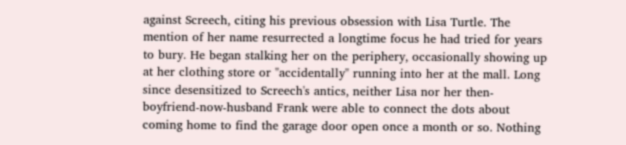against Screech, citing his previous obsession with Lisa Turtle. The mention of her name resurrected a longtime focus he had tried for years to bury. He began stalking her on the periphery, occasionally showing up at her clothing store or "accidentally" running into her at the mall. Long since desensitized to Screech's antics, neither Lisa nor her then-boyfriend-now-husband Frank were able to connect the dots about coming home to find the garage door open once a month or so. Nothing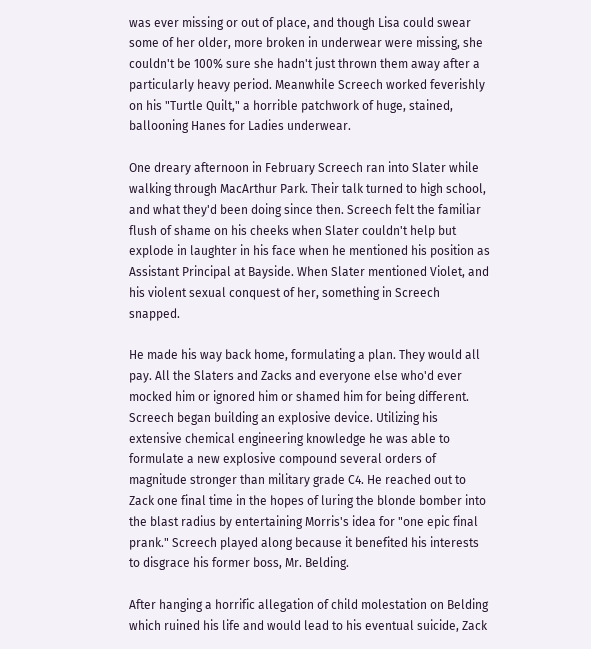was ever missing or out of place, and though Lisa could swear some of her older, more broken in underwear were missing, she couldn't be 100% sure she hadn't just thrown them away after a particularly heavy period. Meanwhile Screech worked feverishly on his "Turtle Quilt," a horrible patchwork of huge, stained, ballooning Hanes for Ladies underwear.

One dreary afternoon in February Screech ran into Slater while walking through MacArthur Park. Their talk turned to high school, and what they'd been doing since then. Screech felt the familiar flush of shame on his cheeks when Slater couldn't help but explode in laughter in his face when he mentioned his position as Assistant Principal at Bayside. When Slater mentioned Violet, and his violent sexual conquest of her, something in Screech snapped.

He made his way back home, formulating a plan. They would all pay. All the Slaters and Zacks and everyone else who'd ever mocked him or ignored him or shamed him for being different. Screech began building an explosive device. Utilizing his extensive chemical engineering knowledge he was able to formulate a new explosive compound several orders of magnitude stronger than military grade C4. He reached out to Zack one final time in the hopes of luring the blonde bomber into the blast radius by entertaining Morris's idea for "one epic final prank." Screech played along because it benefited his interests to disgrace his former boss, Mr. Belding.

After hanging a horrific allegation of child molestation on Belding which ruined his life and would lead to his eventual suicide, Zack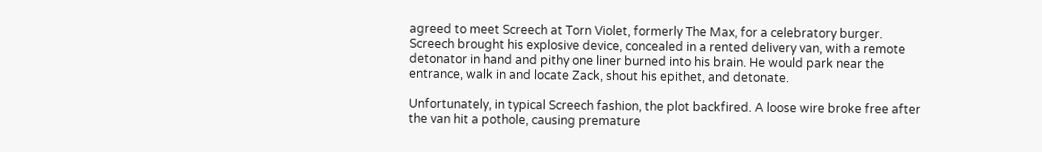agreed to meet Screech at Torn Violet, formerly The Max, for a celebratory burger. Screech brought his explosive device, concealed in a rented delivery van, with a remote detonator in hand and pithy one liner burned into his brain. He would park near the entrance, walk in and locate Zack, shout his epithet, and detonate.

Unfortunately, in typical Screech fashion, the plot backfired. A loose wire broke free after the van hit a pothole, causing premature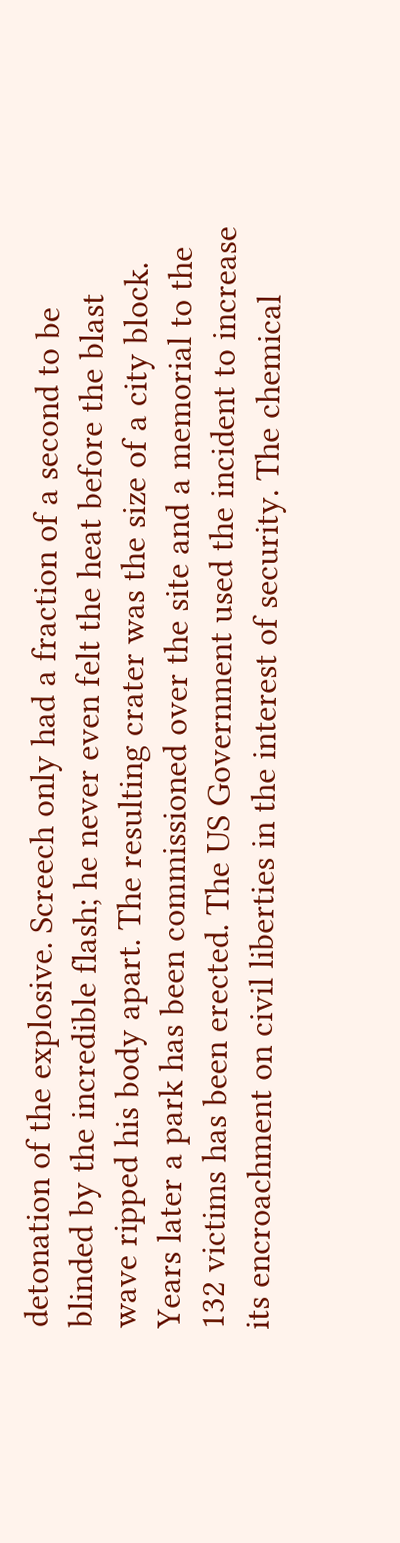detonation of the explosive. Screech only had a fraction of a second to be blinded by the incredible flash; he never even felt the heat before the blast wave ripped his body apart. The resulting crater was the size of a city block. Years later a park has been commissioned over the site and a memorial to the 132 victims has been erected. The US Government used the incident to increase its encroachment on civil liberties in the interest of security. The chemical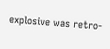explosive was retro-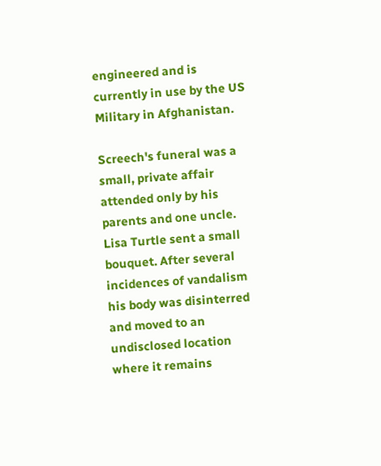engineered and is currently in use by the US Military in Afghanistan.

Screech's funeral was a small, private affair attended only by his parents and one uncle. Lisa Turtle sent a small bouquet. After several incidences of vandalism his body was disinterred and moved to an undisclosed location where it remains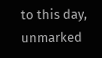to this day, unmarked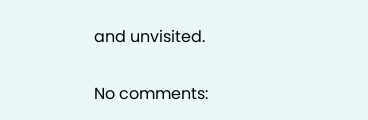and unvisited.

No comments: